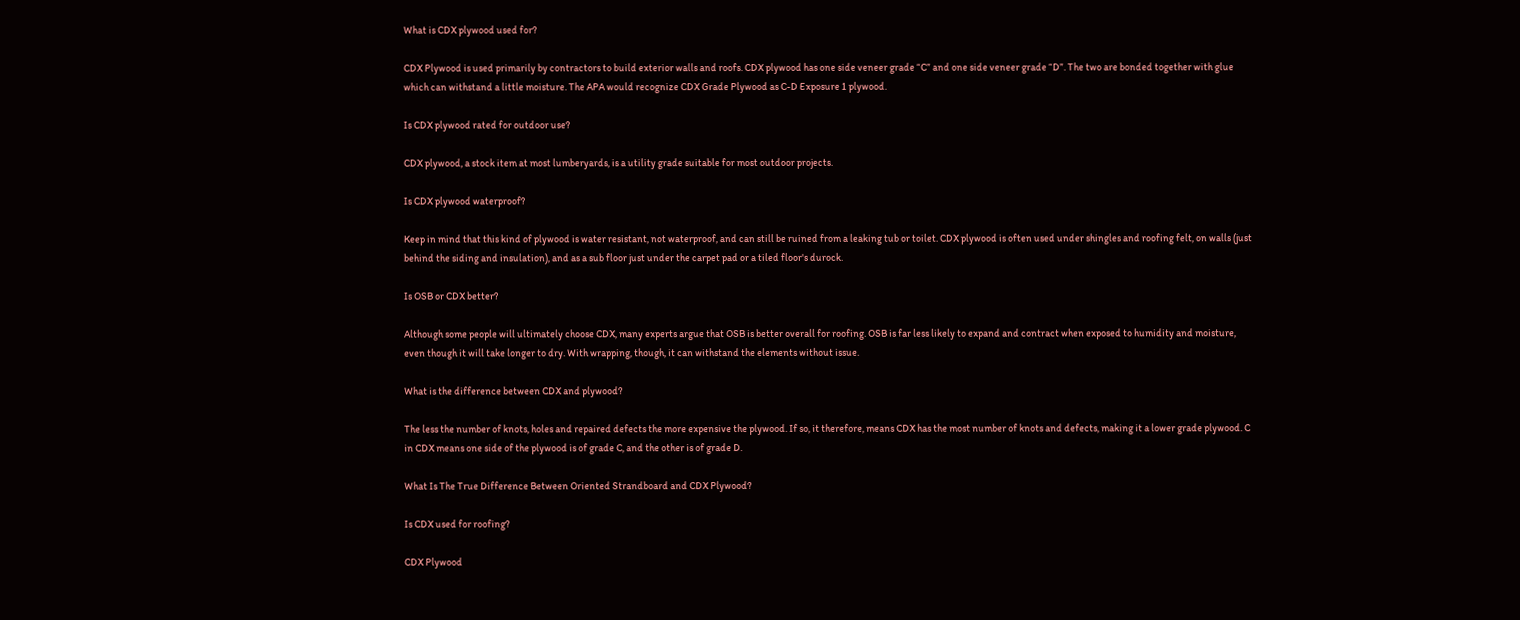What is CDX plywood used for?

CDX Plywood is used primarily by contractors to build exterior walls and roofs. CDX plywood has one side veneer grade “C” and one side veneer grade “D”. The two are bonded together with glue which can withstand a little moisture. The APA would recognize CDX Grade Plywood as C-D Exposure 1 plywood.

Is CDX plywood rated for outdoor use?

CDX plywood, a stock item at most lumberyards, is a utility grade suitable for most outdoor projects.

Is CDX plywood waterproof?

Keep in mind that this kind of plywood is water resistant, not waterproof, and can still be ruined from a leaking tub or toilet. CDX plywood is often used under shingles and roofing felt, on walls (just behind the siding and insulation), and as a sub floor just under the carpet pad or a tiled floor's durock.

Is OSB or CDX better?

Although some people will ultimately choose CDX, many experts argue that OSB is better overall for roofing. OSB is far less likely to expand and contract when exposed to humidity and moisture, even though it will take longer to dry. With wrapping, though, it can withstand the elements without issue.

What is the difference between CDX and plywood?

The less the number of knots, holes and repaired defects the more expensive the plywood. If so, it therefore, means CDX has the most number of knots and defects, making it a lower grade plywood. C in CDX means one side of the plywood is of grade C, and the other is of grade D.

What Is The True Difference Between Oriented Strandboard and CDX Plywood?

Is CDX used for roofing?

CDX Plywood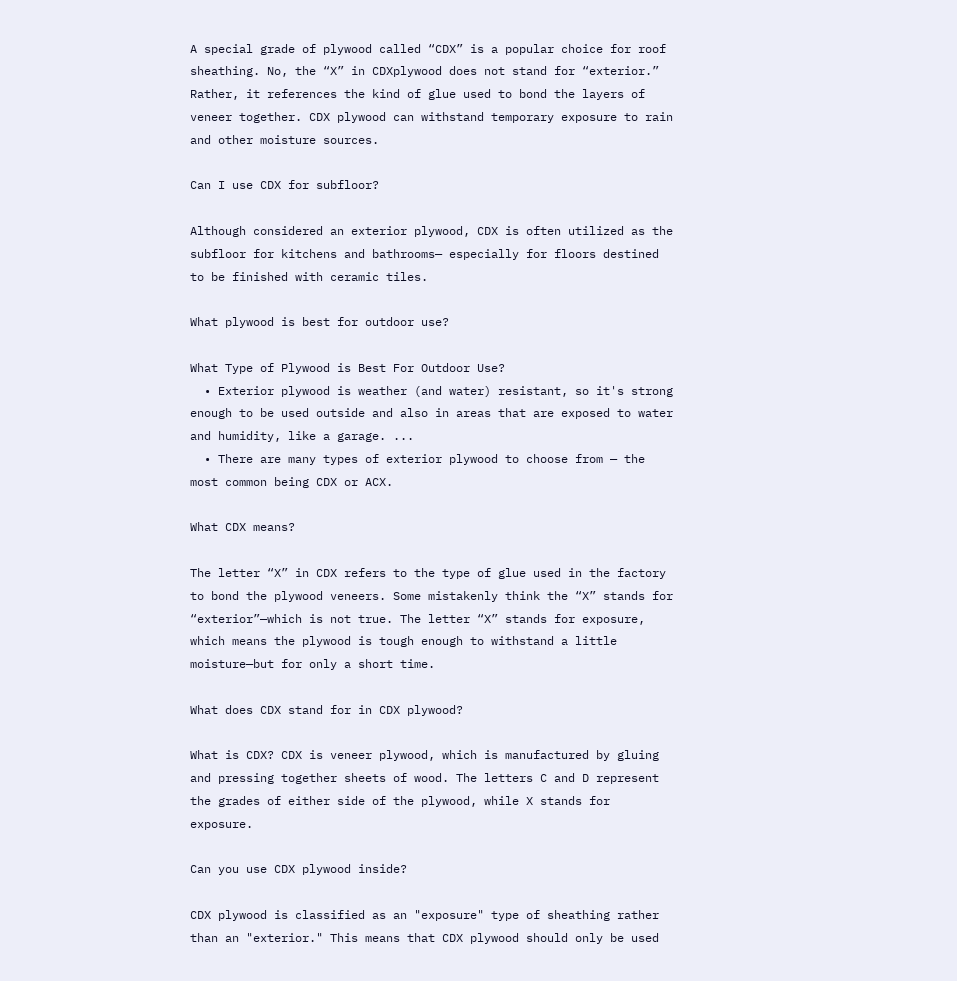A special grade of plywood called “CDX” is a popular choice for roof sheathing. No, the “X” in CDXplywood does not stand for “exterior.” Rather, it references the kind of glue used to bond the layers of veneer together. CDX plywood can withstand temporary exposure to rain and other moisture sources.

Can I use CDX for subfloor?

Although considered an exterior plywood, CDX is often utilized as the subfloor for kitchens and bathrooms— especially for floors destined to be finished with ceramic tiles.

What plywood is best for outdoor use?

What Type of Plywood is Best For Outdoor Use?
  • Exterior plywood is weather (and water) resistant, so it's strong enough to be used outside and also in areas that are exposed to water and humidity, like a garage. ...
  • There are many types of exterior plywood to choose from — the most common being CDX or ACX.

What CDX means?

The letter “X” in CDX refers to the type of glue used in the factory to bond the plywood veneers. Some mistakenly think the “X” stands for “exterior”—which is not true. The letter “X” stands for exposure, which means the plywood is tough enough to withstand a little moisture—but for only a short time.

What does CDX stand for in CDX plywood?

What is CDX? CDX is veneer plywood, which is manufactured by gluing and pressing together sheets of wood. The letters C and D represent the grades of either side of the plywood, while X stands for exposure.

Can you use CDX plywood inside?

CDX plywood is classified as an "exposure" type of sheathing rather than an "exterior." This means that CDX plywood should only be used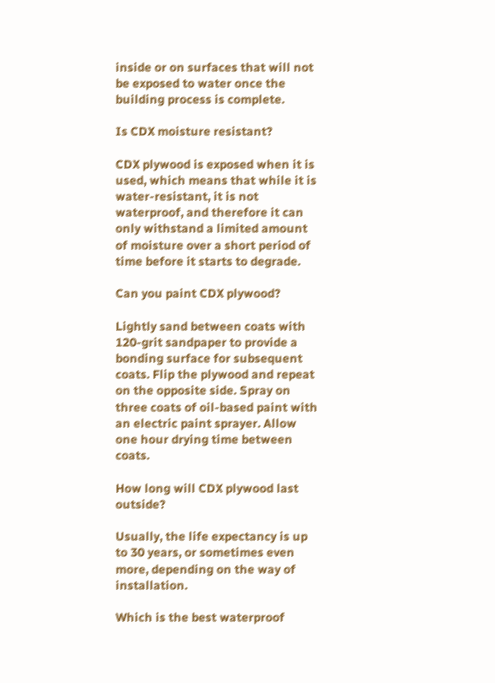inside or on surfaces that will not be exposed to water once the building process is complete.

Is CDX moisture resistant?

CDX plywood is exposed when it is used, which means that while it is water-resistant, it is not waterproof, and therefore it can only withstand a limited amount of moisture over a short period of time before it starts to degrade.

Can you paint CDX plywood?

Lightly sand between coats with 120-grit sandpaper to provide a bonding surface for subsequent coats. Flip the plywood and repeat on the opposite side. Spray on three coats of oil-based paint with an electric paint sprayer. Allow one hour drying time between coats.

How long will CDX plywood last outside?

Usually, the life expectancy is up to 30 years, or sometimes even more, depending on the way of installation.

Which is the best waterproof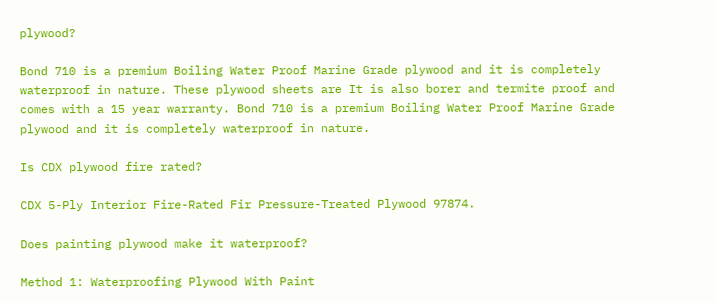plywood?

Bond 710 is a premium Boiling Water Proof Marine Grade plywood and it is completely waterproof in nature. These plywood sheets are It is also borer and termite proof and comes with a 15 year warranty. Bond 710 is a premium Boiling Water Proof Marine Grade plywood and it is completely waterproof in nature.

Is CDX plywood fire rated?

CDX 5-Ply Interior Fire-Rated Fir Pressure-Treated Plywood 97874.

Does painting plywood make it waterproof?

Method 1: Waterproofing Plywood With Paint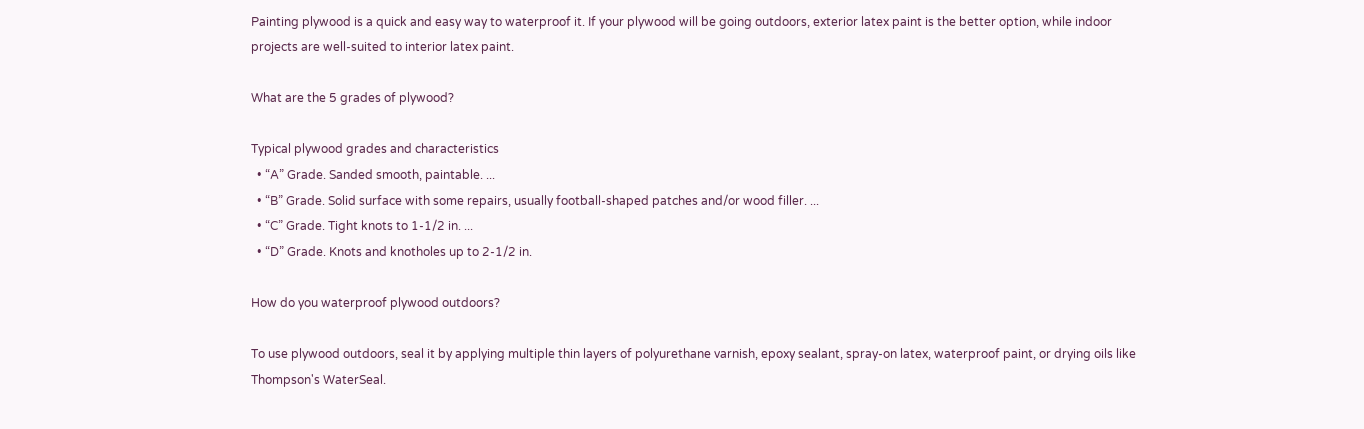Painting plywood is a quick and easy way to waterproof it. If your plywood will be going outdoors, exterior latex paint is the better option, while indoor projects are well-suited to interior latex paint.

What are the 5 grades of plywood?

Typical plywood grades and characteristics
  • “A” Grade. Sanded smooth, paintable. ...
  • “B” Grade. Solid surface with some repairs, usually football-shaped patches and/or wood filler. ...
  • “C” Grade. Tight knots to 1-1/2 in. ...
  • “D” Grade. Knots and knotholes up to 2-1/2 in.

How do you waterproof plywood outdoors?

To use plywood outdoors, seal it by applying multiple thin layers of polyurethane varnish, epoxy sealant, spray-on latex, waterproof paint, or drying oils like Thompson's WaterSeal.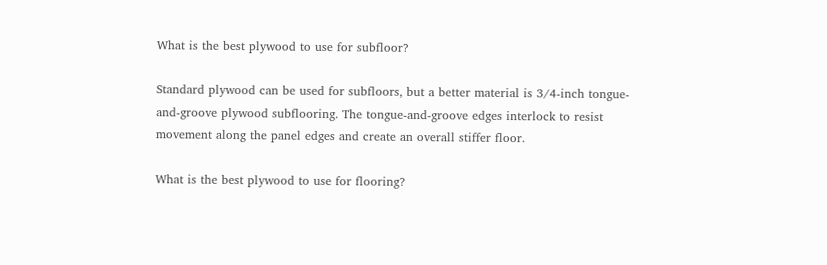What is the best plywood to use for subfloor?

Standard plywood can be used for subfloors, but a better material is 3/4-inch tongue-and-groove plywood subflooring. The tongue-and-groove edges interlock to resist movement along the panel edges and create an overall stiffer floor.

What is the best plywood to use for flooring?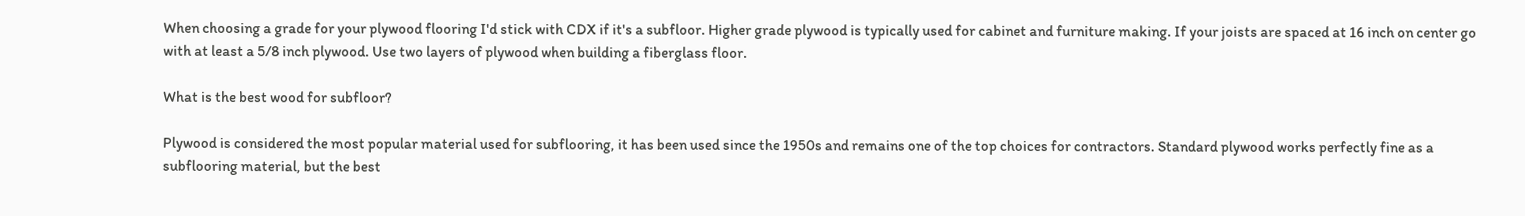When choosing a grade for your plywood flooring I'd stick with CDX if it's a subfloor. Higher grade plywood is typically used for cabinet and furniture making. If your joists are spaced at 16 inch on center go with at least a 5/8 inch plywood. Use two layers of plywood when building a fiberglass floor.

What is the best wood for subfloor?

Plywood is considered the most popular material used for subflooring, it has been used since the 1950s and remains one of the top choices for contractors. Standard plywood works perfectly fine as a subflooring material, but the best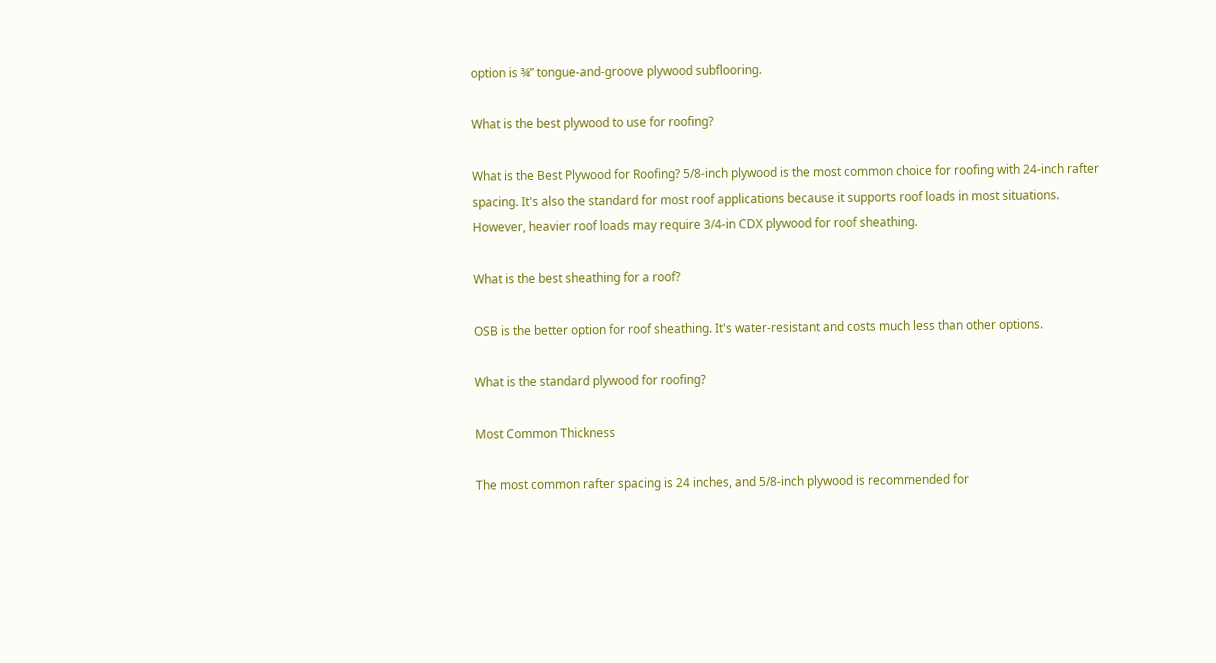option is ¾” tongue-and-groove plywood subflooring.

What is the best plywood to use for roofing?

What is the Best Plywood for Roofing? 5/8-inch plywood is the most common choice for roofing with 24-inch rafter spacing. It's also the standard for most roof applications because it supports roof loads in most situations. However, heavier roof loads may require 3/4-in CDX plywood for roof sheathing.

What is the best sheathing for a roof?

OSB is the better option for roof sheathing. It's water-resistant and costs much less than other options.

What is the standard plywood for roofing?

Most Common Thickness

The most common rafter spacing is 24 inches, and 5/8-inch plywood is recommended for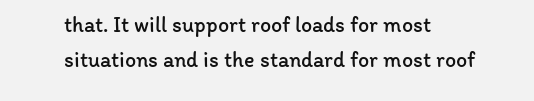that. It will support roof loads for most situations and is the standard for most roof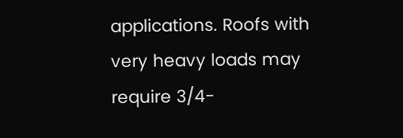applications. Roofs with very heavy loads may require 3/4-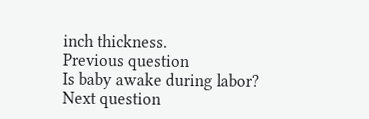inch thickness.
Previous question
Is baby awake during labor?
Next question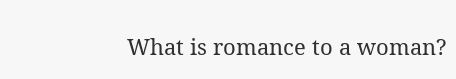What is romance to a woman?